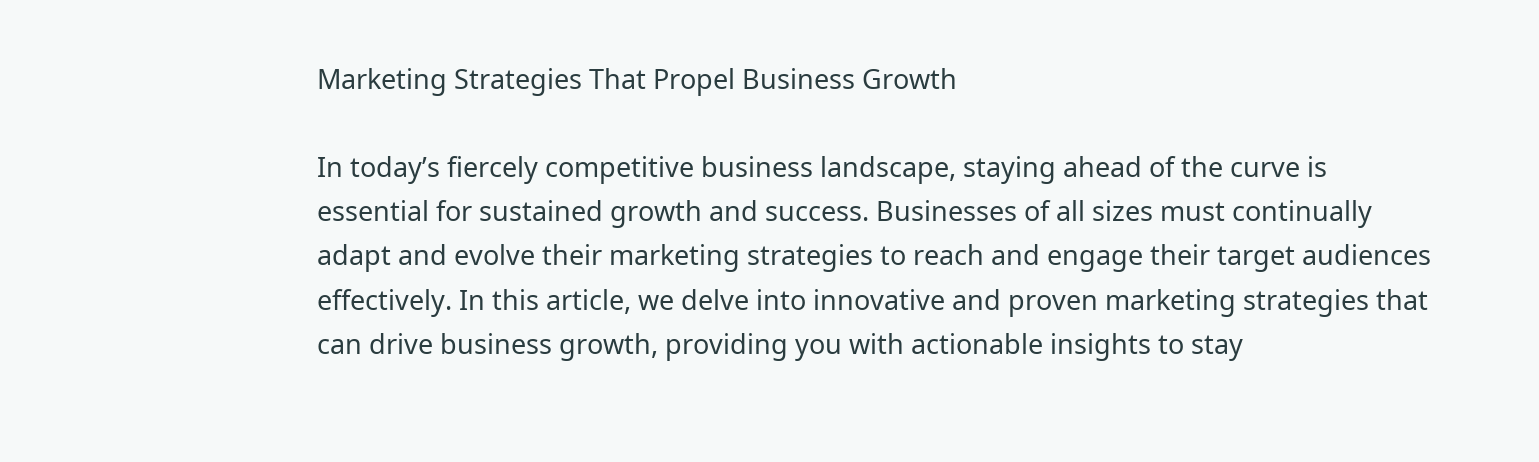Marketing Strategies That Propel Business Growth

In today’s fiercely competitive business landscape, staying ahead of the curve is essential for sustained growth and success. Businesses of all sizes must continually adapt and evolve their marketing strategies to reach and engage their target audiences effectively. In this article, we delve into innovative and proven marketing strategies that can drive business growth, providing you with actionable insights to stay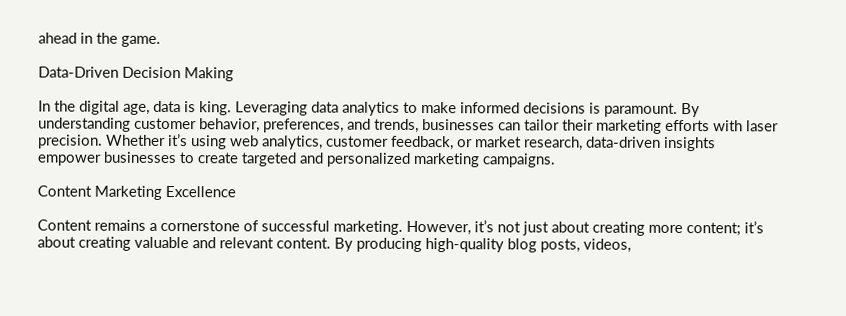ahead in the game.

Data-Driven Decision Making

In the digital age, data is king. Leveraging data analytics to make informed decisions is paramount. By understanding customer behavior, preferences, and trends, businesses can tailor their marketing efforts with laser precision. Whether it’s using web analytics, customer feedback, or market research, data-driven insights empower businesses to create targeted and personalized marketing campaigns.

Content Marketing Excellence

Content remains a cornerstone of successful marketing. However, it’s not just about creating more content; it’s about creating valuable and relevant content. By producing high-quality blog posts, videos,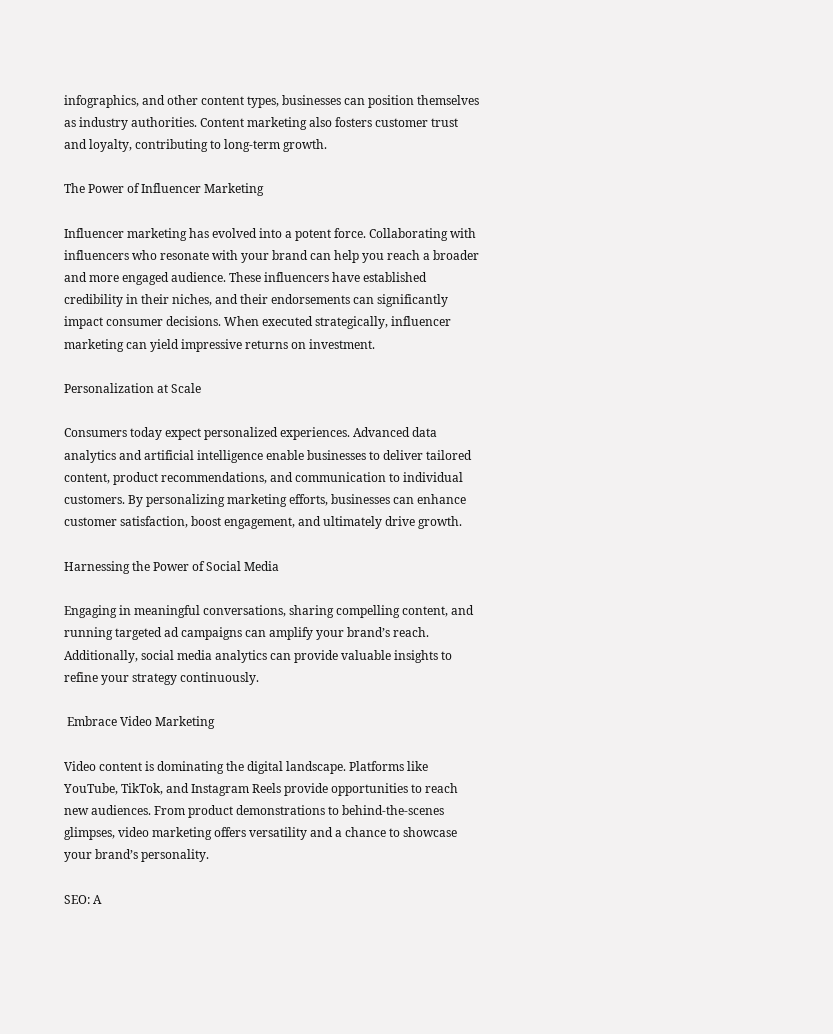infographics, and other content types, businesses can position themselves as industry authorities. Content marketing also fosters customer trust and loyalty, contributing to long-term growth.

The Power of Influencer Marketing

Influencer marketing has evolved into a potent force. Collaborating with influencers who resonate with your brand can help you reach a broader and more engaged audience. These influencers have established credibility in their niches, and their endorsements can significantly impact consumer decisions. When executed strategically, influencer marketing can yield impressive returns on investment.

Personalization at Scale

Consumers today expect personalized experiences. Advanced data analytics and artificial intelligence enable businesses to deliver tailored content, product recommendations, and communication to individual customers. By personalizing marketing efforts, businesses can enhance customer satisfaction, boost engagement, and ultimately drive growth.

Harnessing the Power of Social Media

Engaging in meaningful conversations, sharing compelling content, and running targeted ad campaigns can amplify your brand’s reach. Additionally, social media analytics can provide valuable insights to refine your strategy continuously.

 Embrace Video Marketing

Video content is dominating the digital landscape. Platforms like YouTube, TikTok, and Instagram Reels provide opportunities to reach new audiences. From product demonstrations to behind-the-scenes glimpses, video marketing offers versatility and a chance to showcase your brand’s personality.

SEO: A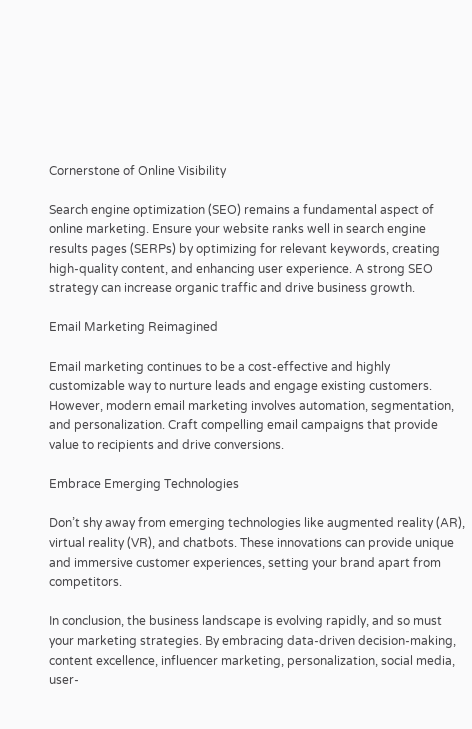Cornerstone of Online Visibility

Search engine optimization (SEO) remains a fundamental aspect of online marketing. Ensure your website ranks well in search engine results pages (SERPs) by optimizing for relevant keywords, creating high-quality content, and enhancing user experience. A strong SEO strategy can increase organic traffic and drive business growth.

Email Marketing Reimagined

Email marketing continues to be a cost-effective and highly customizable way to nurture leads and engage existing customers. However, modern email marketing involves automation, segmentation, and personalization. Craft compelling email campaigns that provide value to recipients and drive conversions.

Embrace Emerging Technologies

Don’t shy away from emerging technologies like augmented reality (AR), virtual reality (VR), and chatbots. These innovations can provide unique and immersive customer experiences, setting your brand apart from competitors.

In conclusion, the business landscape is evolving rapidly, and so must your marketing strategies. By embracing data-driven decision-making, content excellence, influencer marketing, personalization, social media, user-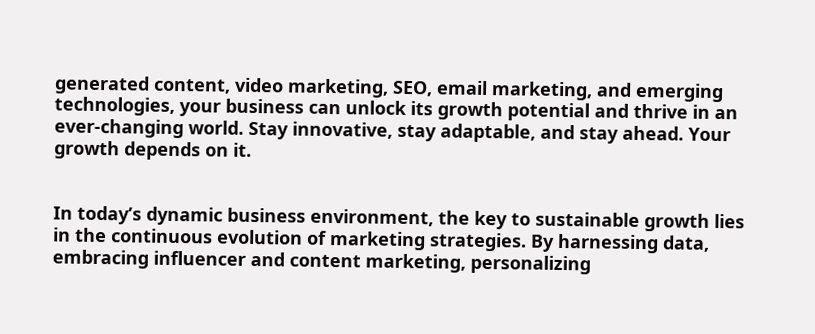generated content, video marketing, SEO, email marketing, and emerging technologies, your business can unlock its growth potential and thrive in an ever-changing world. Stay innovative, stay adaptable, and stay ahead. Your growth depends on it.


In today’s dynamic business environment, the key to sustainable growth lies in the continuous evolution of marketing strategies. By harnessing data, embracing influencer and content marketing, personalizing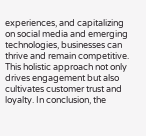experiences, and capitalizing on social media and emerging technologies, businesses can thrive and remain competitive. This holistic approach not only drives engagement but also cultivates customer trust and loyalty. In conclusion, the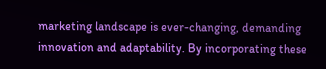marketing landscape is ever-changing, demanding innovation and adaptability. By incorporating these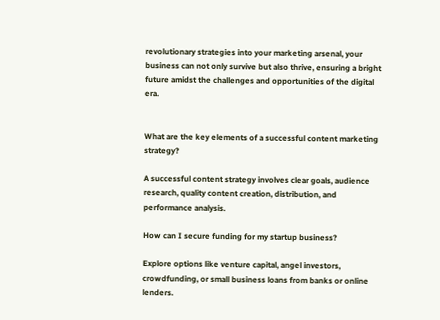revolutionary strategies into your marketing arsenal, your business can not only survive but also thrive, ensuring a bright future amidst the challenges and opportunities of the digital era.


What are the key elements of a successful content marketing strategy?

A successful content strategy involves clear goals, audience research, quality content creation, distribution, and performance analysis.

How can I secure funding for my startup business?

Explore options like venture capital, angel investors, crowdfunding, or small business loans from banks or online lenders.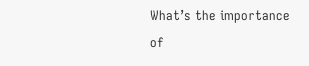What’s the importance of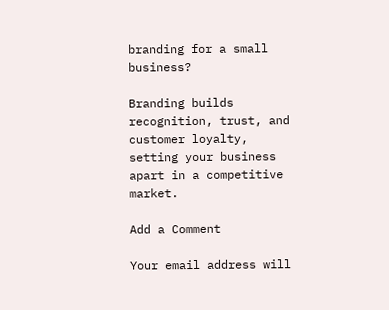branding for a small business?

Branding builds recognition, trust, and customer loyalty, setting your business apart in a competitive market.

Add a Comment

Your email address will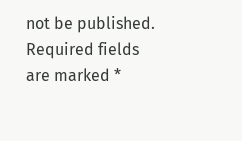not be published. Required fields are marked *